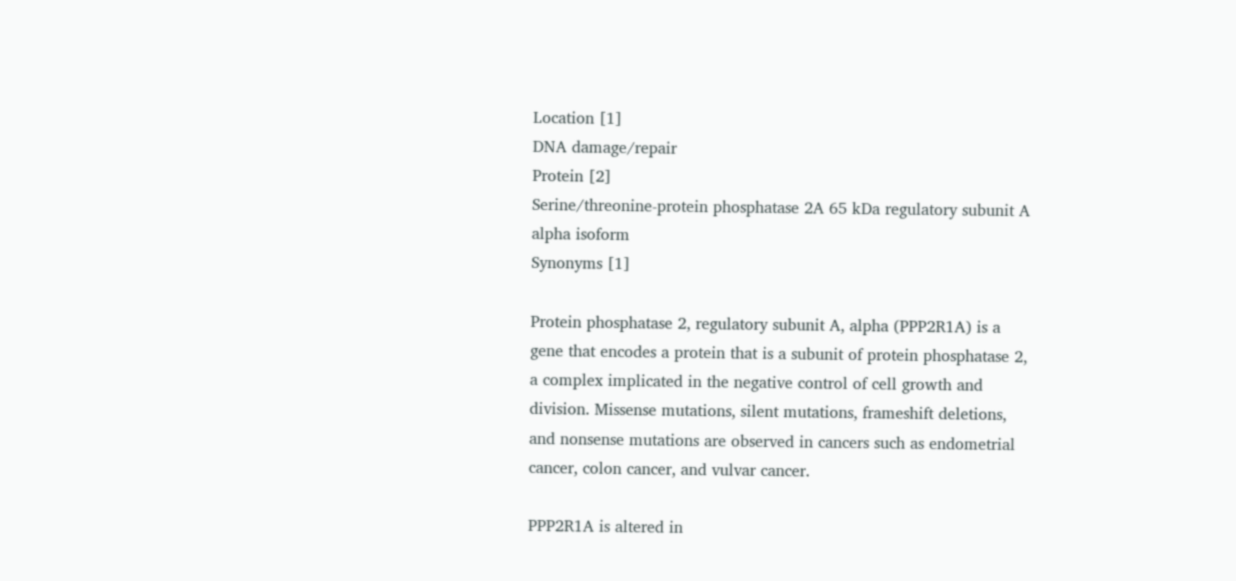Location [1]
DNA damage/repair
Protein [2]
Serine/threonine-protein phosphatase 2A 65 kDa regulatory subunit A alpha isoform
Synonyms [1]

Protein phosphatase 2, regulatory subunit A, alpha (PPP2R1A) is a gene that encodes a protein that is a subunit of protein phosphatase 2, a complex implicated in the negative control of cell growth and division. Missense mutations, silent mutations, frameshift deletions, and nonsense mutations are observed in cancers such as endometrial cancer, colon cancer, and vulvar cancer.

PPP2R1A is altered in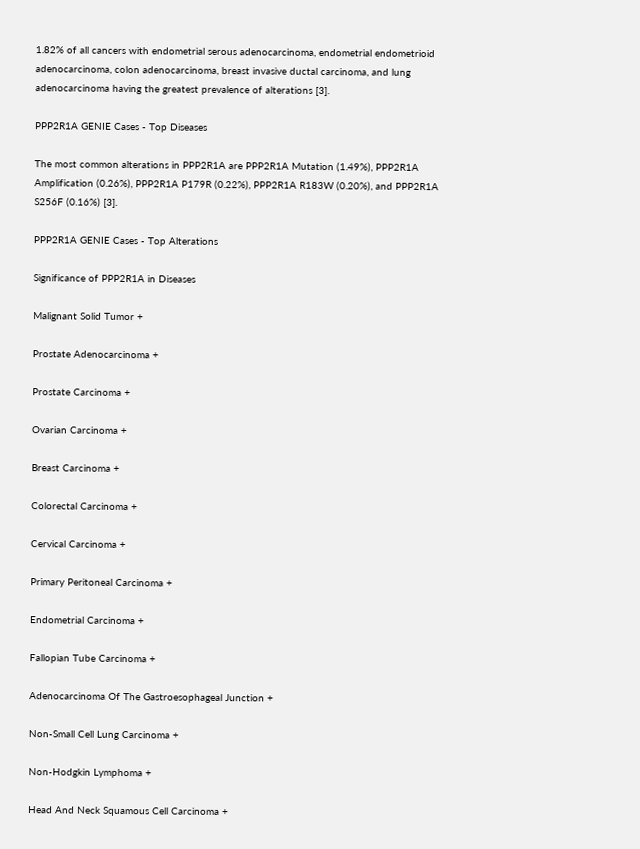1.82% of all cancers with endometrial serous adenocarcinoma, endometrial endometrioid adenocarcinoma, colon adenocarcinoma, breast invasive ductal carcinoma, and lung adenocarcinoma having the greatest prevalence of alterations [3].

PPP2R1A GENIE Cases - Top Diseases

The most common alterations in PPP2R1A are PPP2R1A Mutation (1.49%), PPP2R1A Amplification (0.26%), PPP2R1A P179R (0.22%), PPP2R1A R183W (0.20%), and PPP2R1A S256F (0.16%) [3].

PPP2R1A GENIE Cases - Top Alterations

Significance of PPP2R1A in Diseases

Malignant Solid Tumor +

Prostate Adenocarcinoma +

Prostate Carcinoma +

Ovarian Carcinoma +

Breast Carcinoma +

Colorectal Carcinoma +

Cervical Carcinoma +

Primary Peritoneal Carcinoma +

Endometrial Carcinoma +

Fallopian Tube Carcinoma +

Adenocarcinoma Of The Gastroesophageal Junction +

Non-Small Cell Lung Carcinoma +

Non-Hodgkin Lymphoma +

Head And Neck Squamous Cell Carcinoma +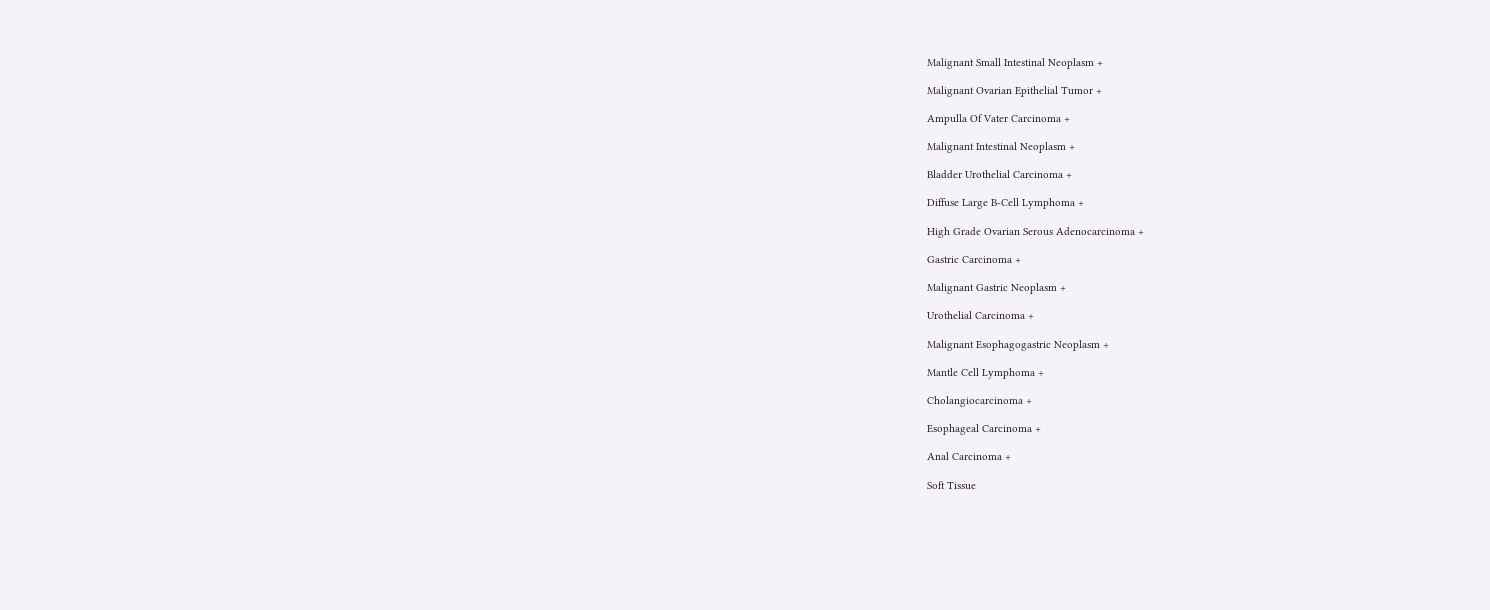Malignant Small Intestinal Neoplasm +

Malignant Ovarian Epithelial Tumor +

Ampulla Of Vater Carcinoma +

Malignant Intestinal Neoplasm +

Bladder Urothelial Carcinoma +

Diffuse Large B-Cell Lymphoma +

High Grade Ovarian Serous Adenocarcinoma +

Gastric Carcinoma +

Malignant Gastric Neoplasm +

Urothelial Carcinoma +

Malignant Esophagogastric Neoplasm +

Mantle Cell Lymphoma +

Cholangiocarcinoma +

Esophageal Carcinoma +

Anal Carcinoma +

Soft Tissue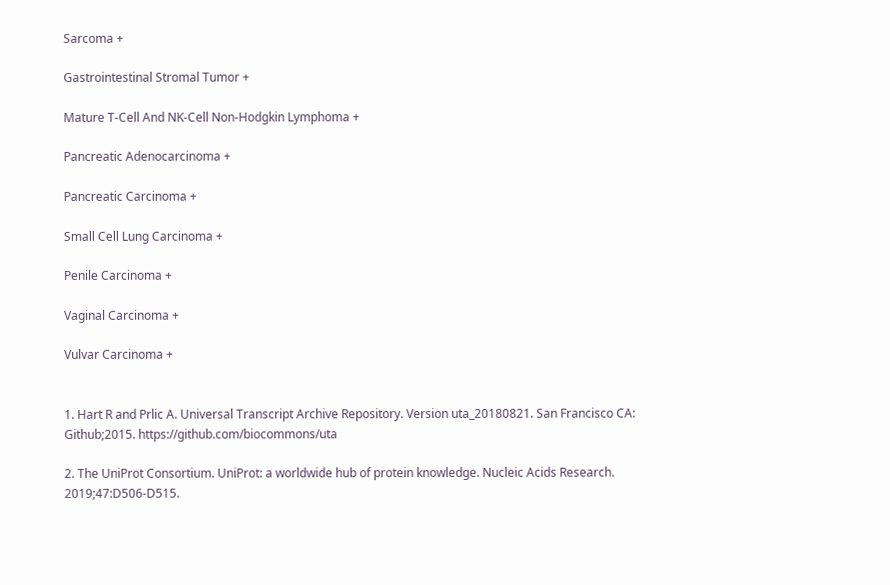Sarcoma +

Gastrointestinal Stromal Tumor +

Mature T-Cell And NK-Cell Non-Hodgkin Lymphoma +

Pancreatic Adenocarcinoma +

Pancreatic Carcinoma +

Small Cell Lung Carcinoma +

Penile Carcinoma +

Vaginal Carcinoma +

Vulvar Carcinoma +


1. Hart R and Prlic A. Universal Transcript Archive Repository. Version uta_20180821. San Francisco CA: Github;2015. https://github.com/biocommons/uta

2. The UniProt Consortium. UniProt: a worldwide hub of protein knowledge. Nucleic Acids Research. 2019;47:D506-D515.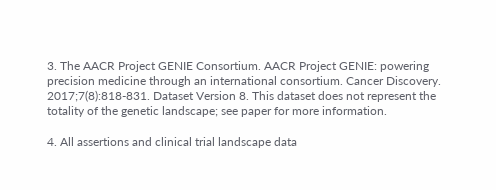3. The AACR Project GENIE Consortium. AACR Project GENIE: powering precision medicine through an international consortium. Cancer Discovery. 2017;7(8):818-831. Dataset Version 8. This dataset does not represent the totality of the genetic landscape; see paper for more information.

4. All assertions and clinical trial landscape data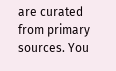are curated from primary sources. You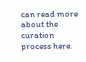can read more about the curation process here.